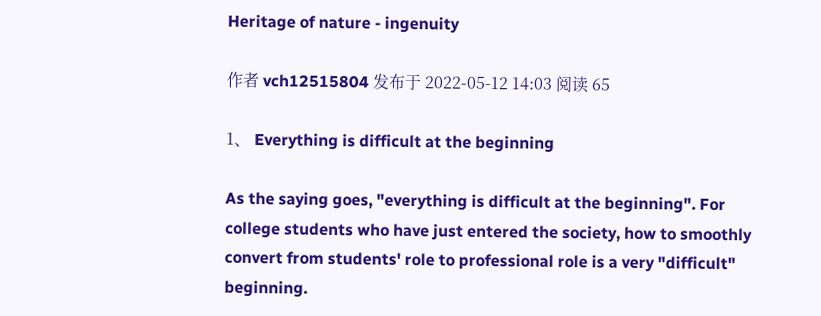Heritage of nature - ingenuity

作者 vch12515804 发布于 2022-05-12 14:03 阅读 65

1、 Everything is difficult at the beginning

As the saying goes, "everything is difficult at the beginning". For college students who have just entered the society, how to smoothly convert from students' role to professional role is a very "difficult" beginning.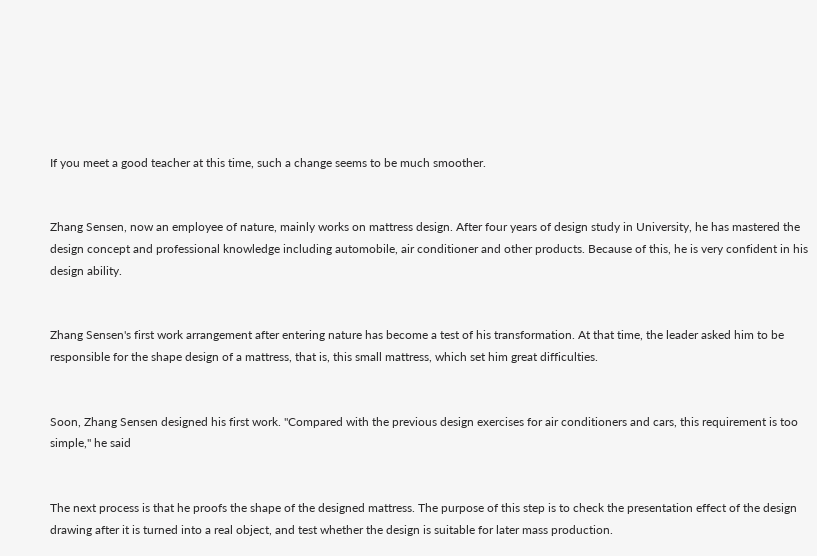If you meet a good teacher at this time, such a change seems to be much smoother.


Zhang Sensen, now an employee of nature, mainly works on mattress design. After four years of design study in University, he has mastered the design concept and professional knowledge including automobile, air conditioner and other products. Because of this, he is very confident in his design ability.


Zhang Sensen's first work arrangement after entering nature has become a test of his transformation. At that time, the leader asked him to be responsible for the shape design of a mattress, that is, this small mattress, which set him great difficulties.


Soon, Zhang Sensen designed his first work. "Compared with the previous design exercises for air conditioners and cars, this requirement is too simple," he said


The next process is that he proofs the shape of the designed mattress. The purpose of this step is to check the presentation effect of the design drawing after it is turned into a real object, and test whether the design is suitable for later mass production.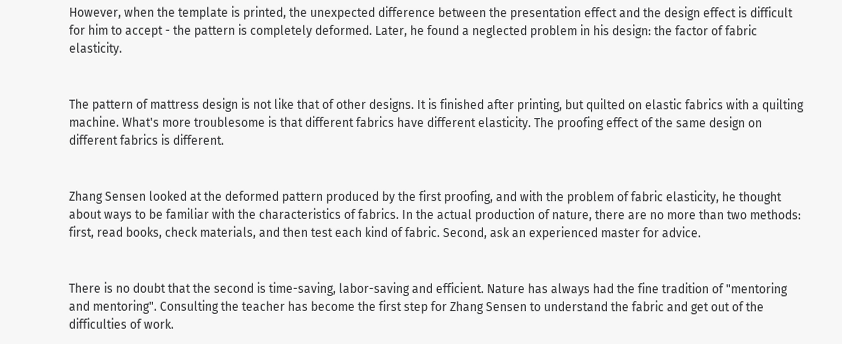However, when the template is printed, the unexpected difference between the presentation effect and the design effect is difficult for him to accept - the pattern is completely deformed. Later, he found a neglected problem in his design: the factor of fabric elasticity.


The pattern of mattress design is not like that of other designs. It is finished after printing, but quilted on elastic fabrics with a quilting machine. What's more troublesome is that different fabrics have different elasticity. The proofing effect of the same design on different fabrics is different.


Zhang Sensen looked at the deformed pattern produced by the first proofing, and with the problem of fabric elasticity, he thought about ways to be familiar with the characteristics of fabrics. In the actual production of nature, there are no more than two methods: first, read books, check materials, and then test each kind of fabric. Second, ask an experienced master for advice.


There is no doubt that the second is time-saving, labor-saving and efficient. Nature has always had the fine tradition of "mentoring and mentoring". Consulting the teacher has become the first step for Zhang Sensen to understand the fabric and get out of the difficulties of work.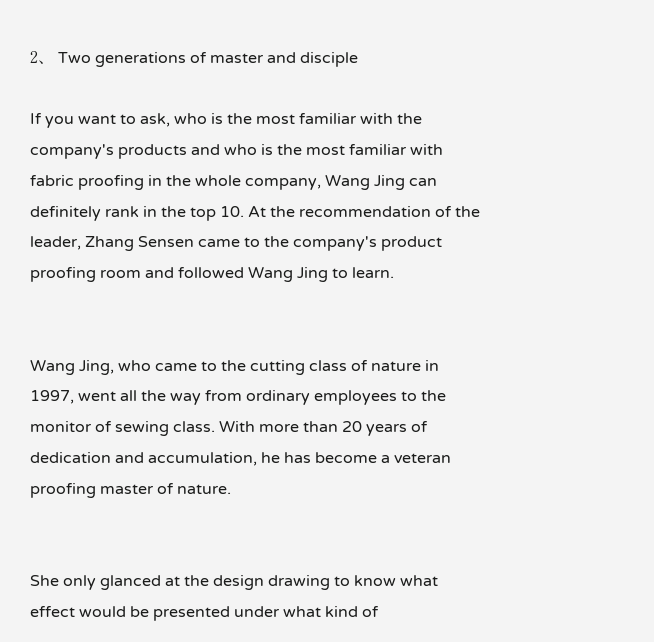2、 Two generations of master and disciple

If you want to ask, who is the most familiar with the company's products and who is the most familiar with fabric proofing in the whole company, Wang Jing can definitely rank in the top 10. At the recommendation of the leader, Zhang Sensen came to the company's product proofing room and followed Wang Jing to learn.


Wang Jing, who came to the cutting class of nature in 1997, went all the way from ordinary employees to the monitor of sewing class. With more than 20 years of dedication and accumulation, he has become a veteran proofing master of nature.


She only glanced at the design drawing to know what effect would be presented under what kind of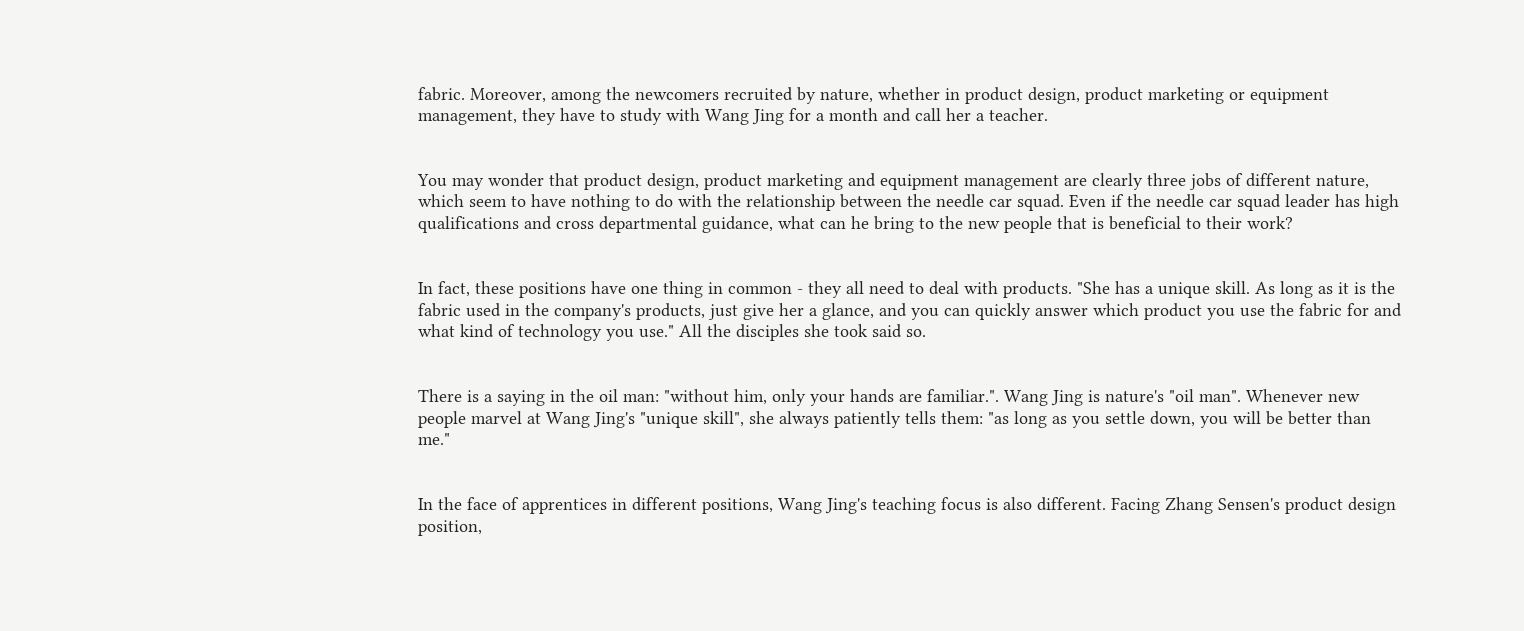fabric. Moreover, among the newcomers recruited by nature, whether in product design, product marketing or equipment management, they have to study with Wang Jing for a month and call her a teacher.


You may wonder that product design, product marketing and equipment management are clearly three jobs of different nature, which seem to have nothing to do with the relationship between the needle car squad. Even if the needle car squad leader has high qualifications and cross departmental guidance, what can he bring to the new people that is beneficial to their work?


In fact, these positions have one thing in common - they all need to deal with products. "She has a unique skill. As long as it is the fabric used in the company's products, just give her a glance, and you can quickly answer which product you use the fabric for and what kind of technology you use." All the disciples she took said so.


There is a saying in the oil man: "without him, only your hands are familiar.". Wang Jing is nature's "oil man". Whenever new people marvel at Wang Jing's "unique skill", she always patiently tells them: "as long as you settle down, you will be better than me."


In the face of apprentices in different positions, Wang Jing's teaching focus is also different. Facing Zhang Sensen's product design position,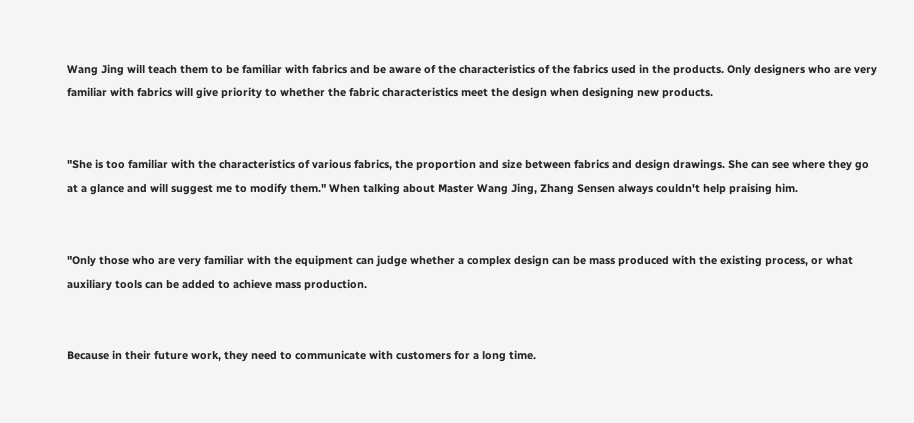Wang Jing will teach them to be familiar with fabrics and be aware of the characteristics of the fabrics used in the products. Only designers who are very familiar with fabrics will give priority to whether the fabric characteristics meet the design when designing new products.


"She is too familiar with the characteristics of various fabrics, the proportion and size between fabrics and design drawings. She can see where they go at a glance and will suggest me to modify them." When talking about Master Wang Jing, Zhang Sensen always couldn't help praising him.


"Only those who are very familiar with the equipment can judge whether a complex design can be mass produced with the existing process, or what auxiliary tools can be added to achieve mass production.


Because in their future work, they need to communicate with customers for a long time.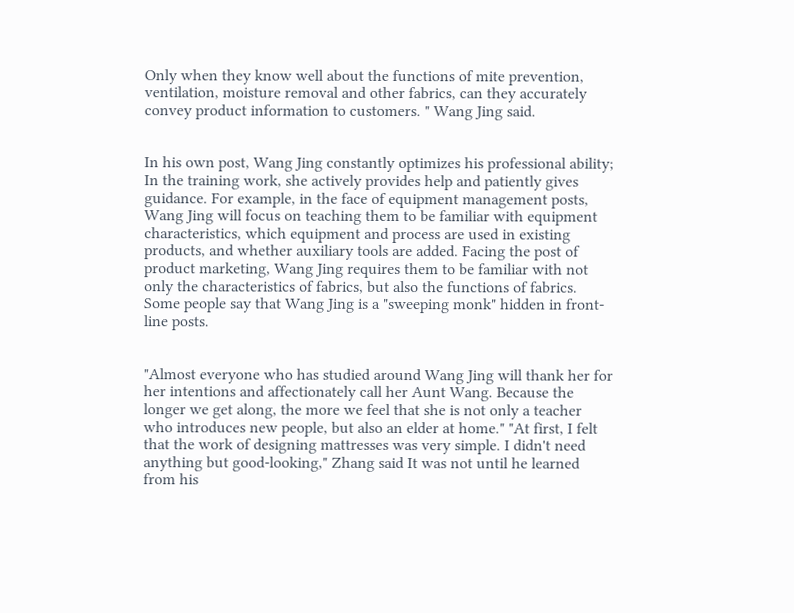Only when they know well about the functions of mite prevention, ventilation, moisture removal and other fabrics, can they accurately convey product information to customers. " Wang Jing said.


In his own post, Wang Jing constantly optimizes his professional ability; In the training work, she actively provides help and patiently gives guidance. For example, in the face of equipment management posts, Wang Jing will focus on teaching them to be familiar with equipment characteristics, which equipment and process are used in existing products, and whether auxiliary tools are added. Facing the post of product marketing, Wang Jing requires them to be familiar with not only the characteristics of fabrics, but also the functions of fabrics. Some people say that Wang Jing is a "sweeping monk" hidden in front-line posts.


"Almost everyone who has studied around Wang Jing will thank her for her intentions and affectionately call her Aunt Wang. Because the longer we get along, the more we feel that she is not only a teacher who introduces new people, but also an elder at home." "At first, I felt that the work of designing mattresses was very simple. I didn't need anything but good-looking," Zhang said It was not until he learned from his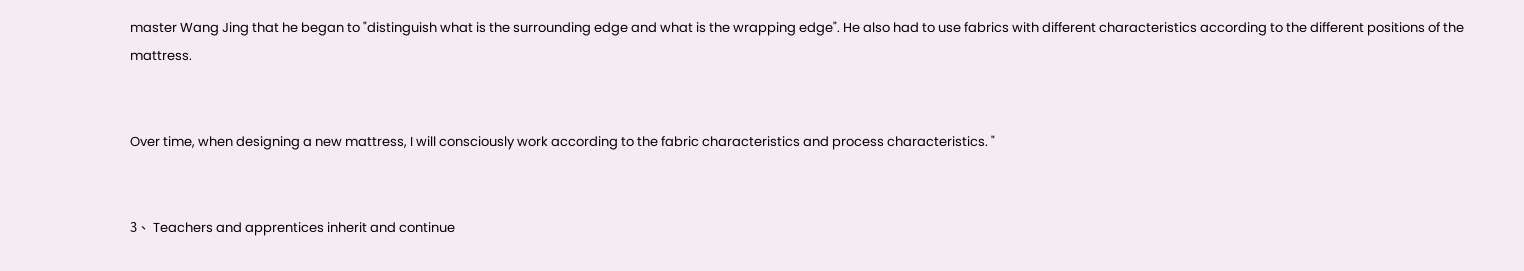master Wang Jing that he began to "distinguish what is the surrounding edge and what is the wrapping edge". He also had to use fabrics with different characteristics according to the different positions of the mattress.


Over time, when designing a new mattress, I will consciously work according to the fabric characteristics and process characteristics. "


3、 Teachers and apprentices inherit and continue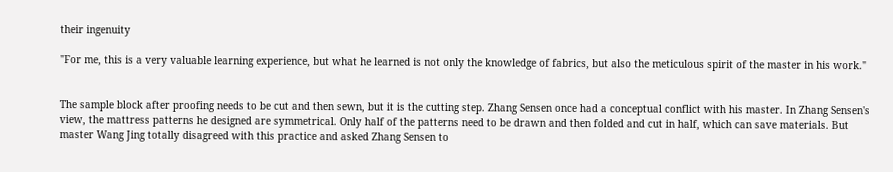their ingenuity

"For me, this is a very valuable learning experience, but what he learned is not only the knowledge of fabrics, but also the meticulous spirit of the master in his work."


The sample block after proofing needs to be cut and then sewn, but it is the cutting step. Zhang Sensen once had a conceptual conflict with his master. In Zhang Sensen's view, the mattress patterns he designed are symmetrical. Only half of the patterns need to be drawn and then folded and cut in half, which can save materials. But master Wang Jing totally disagreed with this practice and asked Zhang Sensen to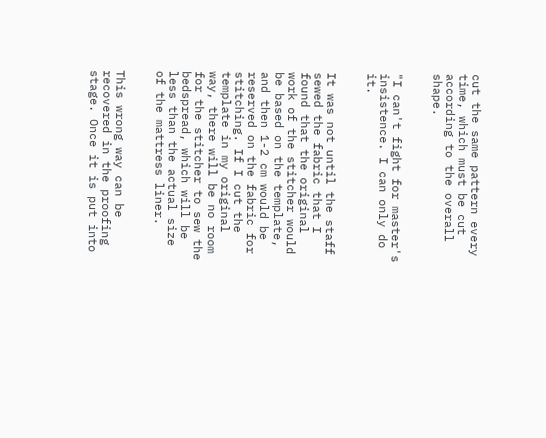cut the same pattern every time, which must be cut according to the overall shape.


"I can't fight for master's insistence. I can only do it.


It was not until the staff sewed the fabric that I found that the original work of the stitcher would be based on the template, and then 1-2 cm would be reserved on the fabric for stitching. If I cut the template in my original way, there will be no room for the stitcher to sew the bedspread, which will be less than the actual size of the mattress liner.


This wrong way can be recovered in the proofing stage. Once it is put into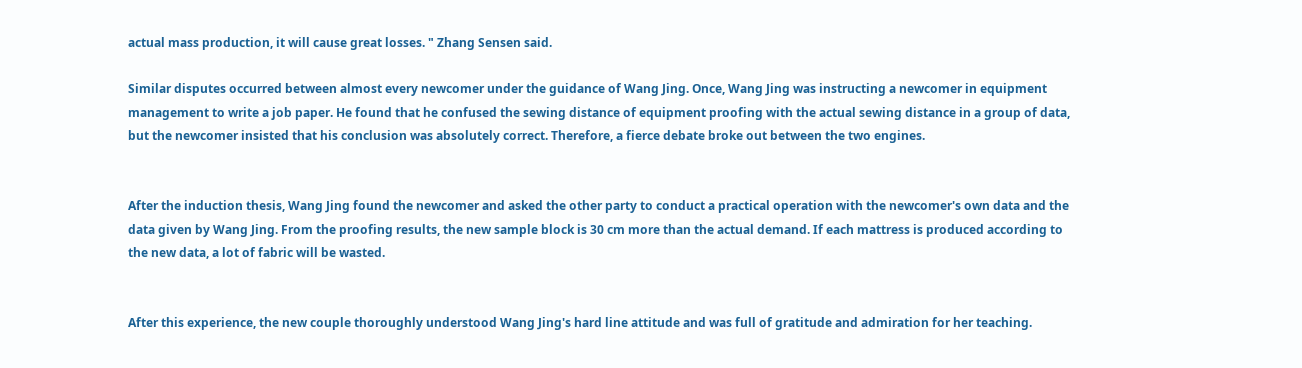actual mass production, it will cause great losses. " Zhang Sensen said.

Similar disputes occurred between almost every newcomer under the guidance of Wang Jing. Once, Wang Jing was instructing a newcomer in equipment management to write a job paper. He found that he confused the sewing distance of equipment proofing with the actual sewing distance in a group of data, but the newcomer insisted that his conclusion was absolutely correct. Therefore, a fierce debate broke out between the two engines.


After the induction thesis, Wang Jing found the newcomer and asked the other party to conduct a practical operation with the newcomer's own data and the data given by Wang Jing. From the proofing results, the new sample block is 30 cm more than the actual demand. If each mattress is produced according to the new data, a lot of fabric will be wasted.


After this experience, the new couple thoroughly understood Wang Jing's hard line attitude and was full of gratitude and admiration for her teaching.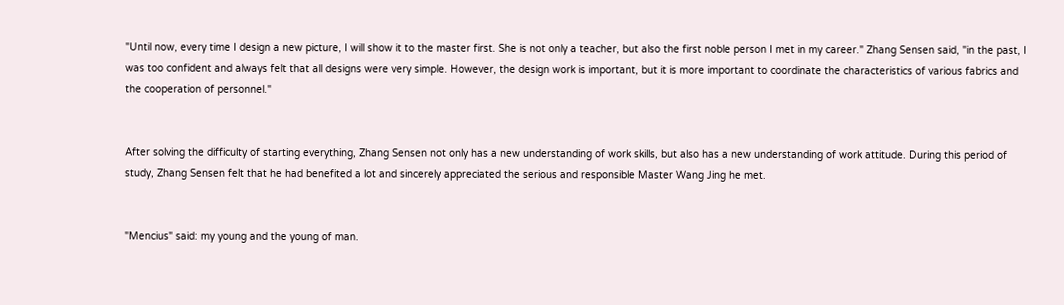"Until now, every time I design a new picture, I will show it to the master first. She is not only a teacher, but also the first noble person I met in my career." Zhang Sensen said, "in the past, I was too confident and always felt that all designs were very simple. However, the design work is important, but it is more important to coordinate the characteristics of various fabrics and the cooperation of personnel."


After solving the difficulty of starting everything, Zhang Sensen not only has a new understanding of work skills, but also has a new understanding of work attitude. During this period of study, Zhang Sensen felt that he had benefited a lot and sincerely appreciated the serious and responsible Master Wang Jing he met.


"Mencius" said: my young and the young of man.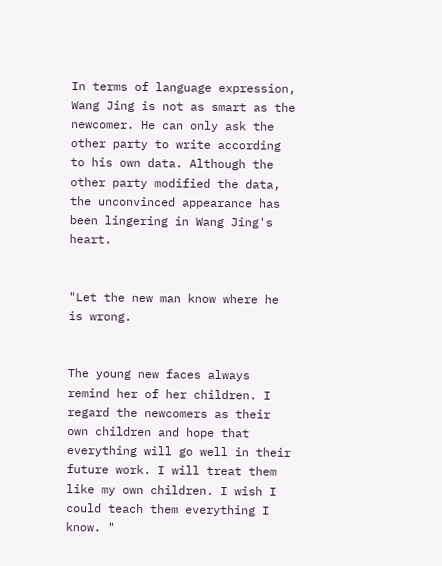In terms of language expression, Wang Jing is not as smart as the newcomer. He can only ask the other party to write according to his own data. Although the other party modified the data, the unconvinced appearance has been lingering in Wang Jing's heart.


"Let the new man know where he is wrong.


The young new faces always remind her of her children. I regard the newcomers as their own children and hope that everything will go well in their future work. I will treat them like my own children. I wish I could teach them everything I know. "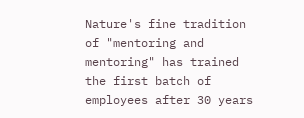Nature's fine tradition of "mentoring and mentoring" has trained the first batch of employees after 30 years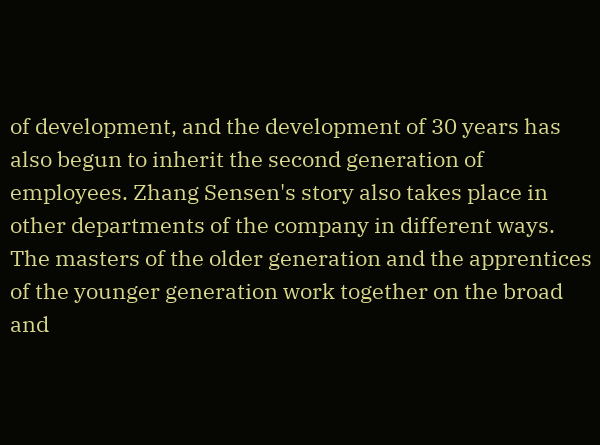of development, and the development of 30 years has also begun to inherit the second generation of employees. Zhang Sensen's story also takes place in other departments of the company in different ways. The masters of the older generation and the apprentices of the younger generation work together on the broad and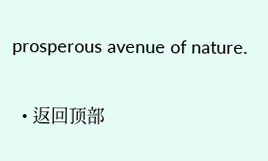prosperous avenue of nature.

  • 返回顶部